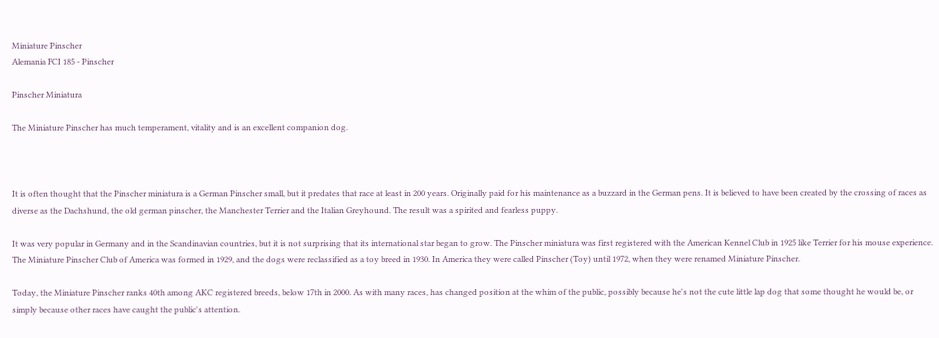Miniature Pinscher
Alemania FCI 185 - Pinscher

Pinscher Miniatura

The Miniature Pinscher has much temperament, vitality and is an excellent companion dog.



It is often thought that the Pinscher miniatura is a German Pinscher small, but it predates that race at least in 200 years. Originally paid for his maintenance as a buzzard in the German pens. It is believed to have been created by the crossing of races as diverse as the Dachshund, the old german pinscher, the Manchester Terrier and the Italian Greyhound. The result was a spirited and fearless puppy.

It was very popular in Germany and in the Scandinavian countries, but it is not surprising that its international star began to grow. The Pinscher miniatura was first registered with the American Kennel Club in 1925 like Terrier for his mouse experience. The Miniature Pinscher Club of America was formed in 1929, and the dogs were reclassified as a toy breed in 1930. In America they were called Pinscher (Toy) until 1972, when they were renamed Miniature Pinscher.

Today, the Miniature Pinscher ranks 40th among AKC registered breeds, below 17th in 2000. As with many races, has changed position at the whim of the public, possibly because he's not the cute little lap dog that some thought he would be, or simply because other races have caught the public's attention.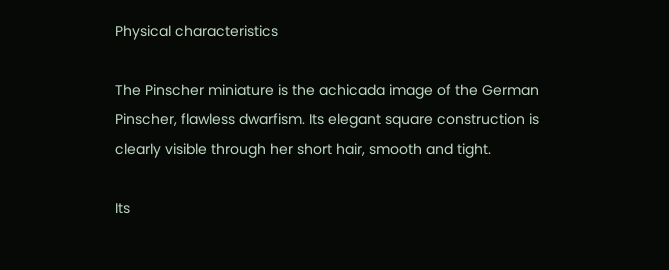Physical characteristics

The Pinscher miniature is the achicada image of the German Pinscher, flawless dwarfism. Its elegant square construction is clearly visible through her short hair, smooth and tight.

Its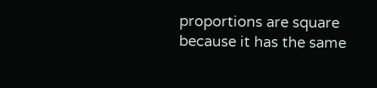proportions are square because it has the same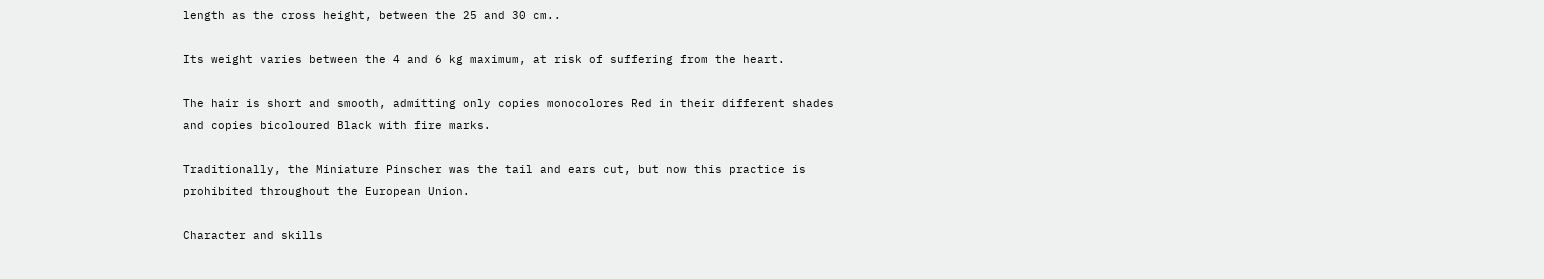length as the cross height, between the 25 and 30 cm..

Its weight varies between the 4 and 6 kg maximum, at risk of suffering from the heart.

The hair is short and smooth, admitting only copies monocolores Red in their different shades and copies bicoloured Black with fire marks.

Traditionally, the Miniature Pinscher was the tail and ears cut, but now this practice is prohibited throughout the European Union.

Character and skills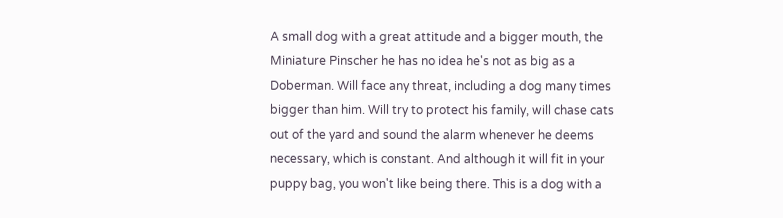A small dog with a great attitude and a bigger mouth, the Miniature Pinscher he has no idea he's not as big as a Doberman. Will face any threat, including a dog many times bigger than him. Will try to protect his family, will chase cats out of the yard and sound the alarm whenever he deems necessary, which is constant. And although it will fit in your puppy bag, you won't like being there. This is a dog with a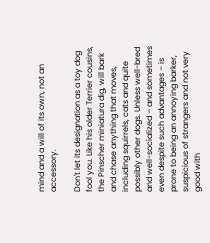mind and a will of its own, not an accessory.

Don't let its designation as a toy dog fool you. Like his older Terrier cousins, the Pinscher miniatura dig, will bark and chase anything that moves, including squirrels, cats and quite possibly other dogs. Unless well-bred and well-socialized – and sometimes even despite such advantages – is prone to being an annoying barker, suspicious of strangers and not very good with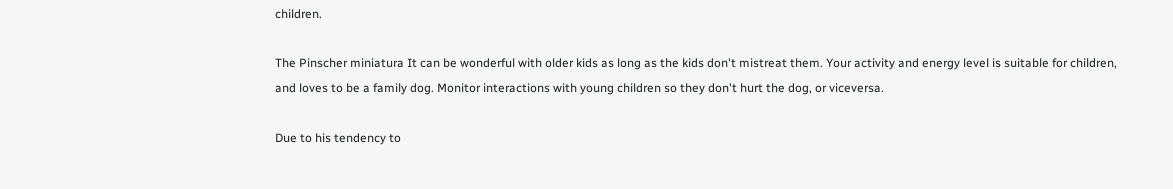children.

The Pinscher miniatura It can be wonderful with older kids as long as the kids don't mistreat them. Your activity and energy level is suitable for children, and loves to be a family dog. Monitor interactions with young children so they don't hurt the dog, or viceversa.

Due to his tendency to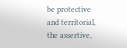be protective and territorial, the assertive,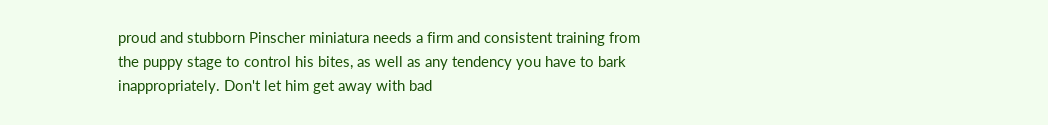proud and stubborn Pinscher miniatura needs a firm and consistent training from the puppy stage to control his bites, as well as any tendency you have to bark inappropriately. Don't let him get away with bad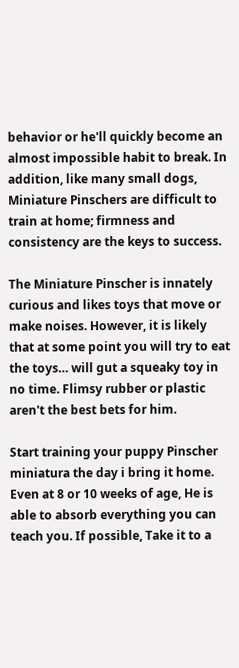behavior or he'll quickly become an almost impossible habit to break. In addition, like many small dogs, Miniature Pinschers are difficult to train at home; firmness and consistency are the keys to success.

The Miniature Pinscher is innately curious and likes toys that move or make noises. However, it is likely that at some point you will try to eat the toys… will gut a squeaky toy in no time. Flimsy rubber or plastic aren't the best bets for him.

Start training your puppy Pinscher miniatura the day i bring it home. Even at 8 or 10 weeks of age, He is able to absorb everything you can teach you. If possible, Take it to a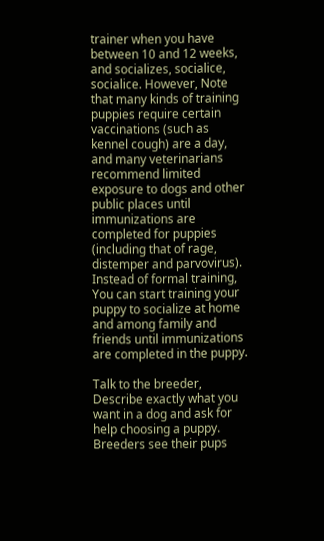trainer when you have between 10 and 12 weeks, and socializes, socialice, socialice. However, Note that many kinds of training puppies require certain vaccinations (such as kennel cough) are a day, and many veterinarians recommend limited exposure to dogs and other public places until immunizations are completed for puppies (including that of rage, distemper and parvovirus). Instead of formal training, You can start training your puppy to socialize at home and among family and friends until immunizations are completed in the puppy.

Talk to the breeder, Describe exactly what you want in a dog and ask for help choosing a puppy. Breeders see their pups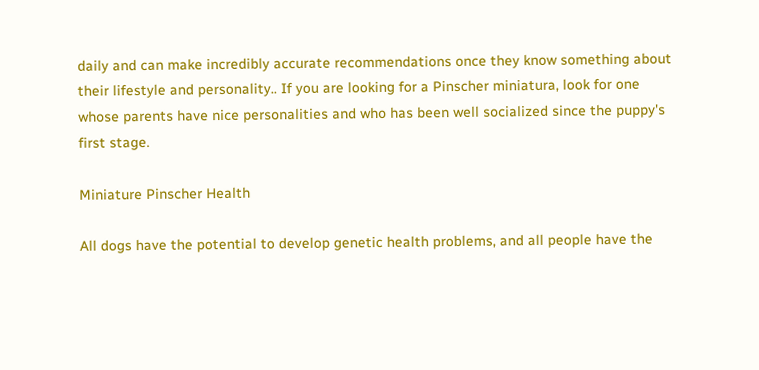daily and can make incredibly accurate recommendations once they know something about their lifestyle and personality.. If you are looking for a Pinscher miniatura, look for one whose parents have nice personalities and who has been well socialized since the puppy's first stage.

Miniature Pinscher Health

All dogs have the potential to develop genetic health problems, and all people have the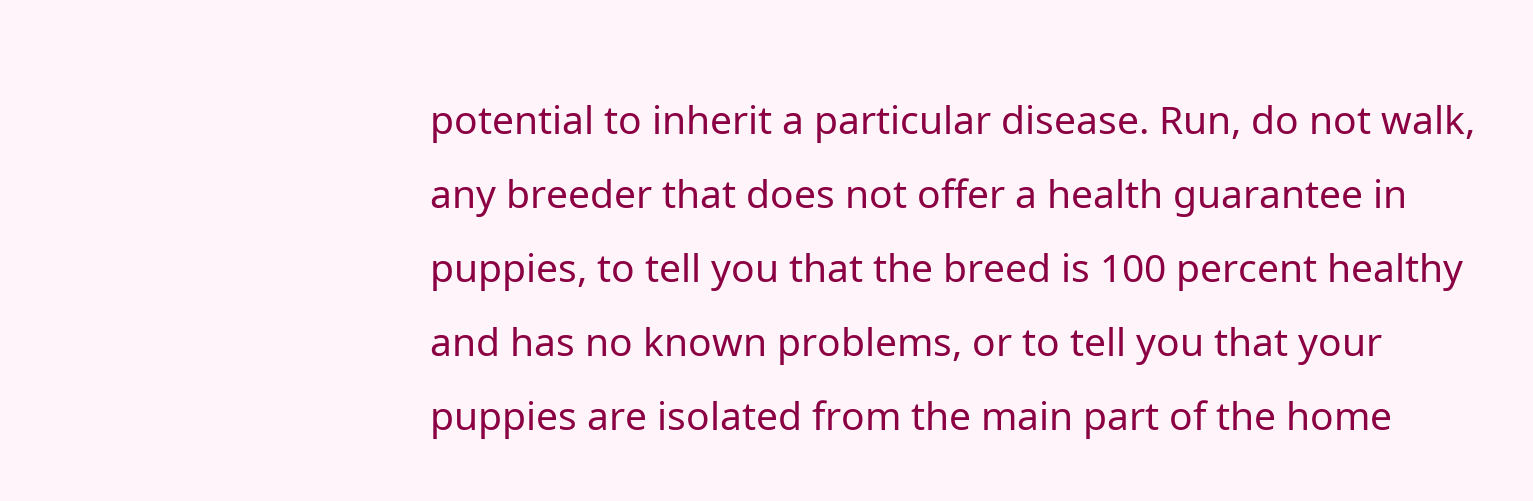potential to inherit a particular disease. Run, do not walk, any breeder that does not offer a health guarantee in puppies, to tell you that the breed is 100 percent healthy and has no known problems, or to tell you that your puppies are isolated from the main part of the home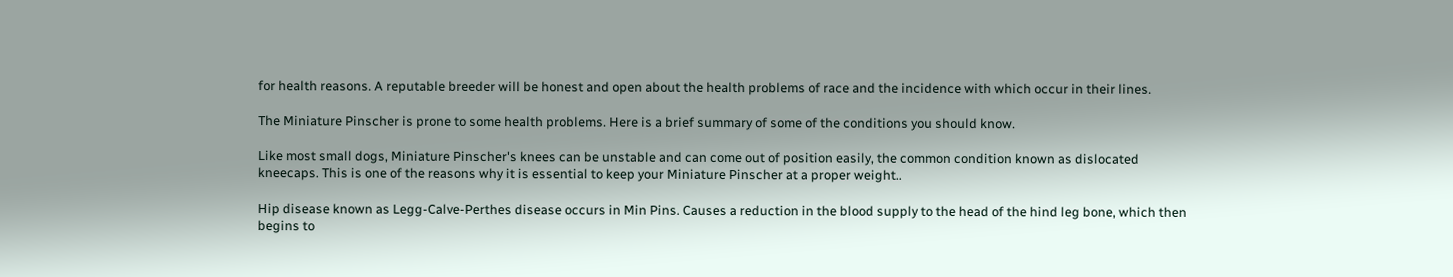for health reasons. A reputable breeder will be honest and open about the health problems of race and the incidence with which occur in their lines.

The Miniature Pinscher is prone to some health problems. Here is a brief summary of some of the conditions you should know.

Like most small dogs, Miniature Pinscher's knees can be unstable and can come out of position easily, the common condition known as dislocated kneecaps. This is one of the reasons why it is essential to keep your Miniature Pinscher at a proper weight..

Hip disease known as Legg-Calve-Perthes disease occurs in Min Pins. Causes a reduction in the blood supply to the head of the hind leg bone, which then begins to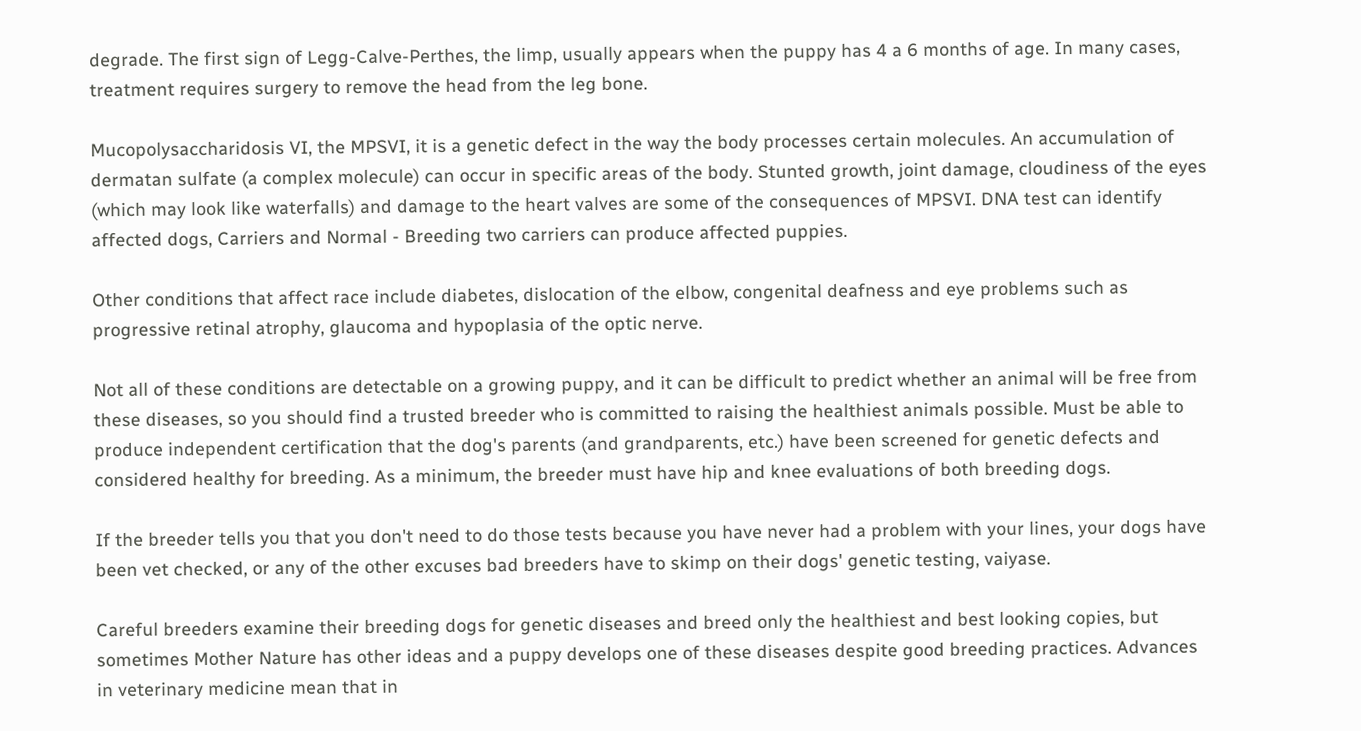degrade. The first sign of Legg-Calve-Perthes, the limp, usually appears when the puppy has 4 a 6 months of age. In many cases, treatment requires surgery to remove the head from the leg bone.

Mucopolysaccharidosis VI, the MPSVI, it is a genetic defect in the way the body processes certain molecules. An accumulation of dermatan sulfate (a complex molecule) can occur in specific areas of the body. Stunted growth, joint damage, cloudiness of the eyes (which may look like waterfalls) and damage to the heart valves are some of the consequences of MPSVI. DNA test can identify affected dogs, Carriers and Normal - Breeding two carriers can produce affected puppies.

Other conditions that affect race include diabetes, dislocation of the elbow, congenital deafness and eye problems such as progressive retinal atrophy, glaucoma and hypoplasia of the optic nerve.

Not all of these conditions are detectable on a growing puppy, and it can be difficult to predict whether an animal will be free from these diseases, so you should find a trusted breeder who is committed to raising the healthiest animals possible. Must be able to produce independent certification that the dog's parents (and grandparents, etc.) have been screened for genetic defects and considered healthy for breeding. As a minimum, the breeder must have hip and knee evaluations of both breeding dogs.

If the breeder tells you that you don't need to do those tests because you have never had a problem with your lines, your dogs have been vet checked, or any of the other excuses bad breeders have to skimp on their dogs' genetic testing, vaiyase.

Careful breeders examine their breeding dogs for genetic diseases and breed only the healthiest and best looking copies, but sometimes Mother Nature has other ideas and a puppy develops one of these diseases despite good breeding practices. Advances in veterinary medicine mean that in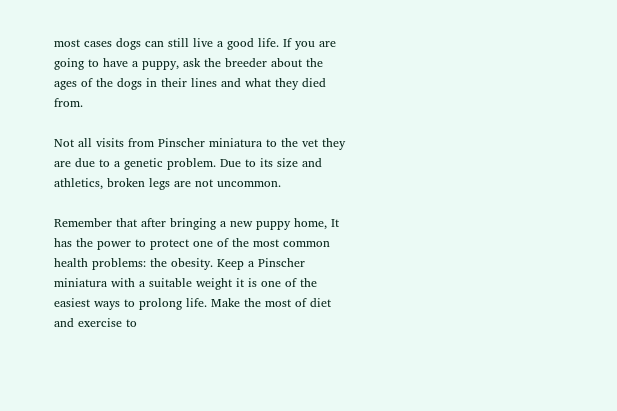most cases dogs can still live a good life. If you are going to have a puppy, ask the breeder about the ages of the dogs in their lines and what they died from.

Not all visits from Pinscher miniatura to the vet they are due to a genetic problem. Due to its size and athletics, broken legs are not uncommon.

Remember that after bringing a new puppy home, It has the power to protect one of the most common health problems: the obesity. Keep a Pinscher miniatura with a suitable weight it is one of the easiest ways to prolong life. Make the most of diet and exercise to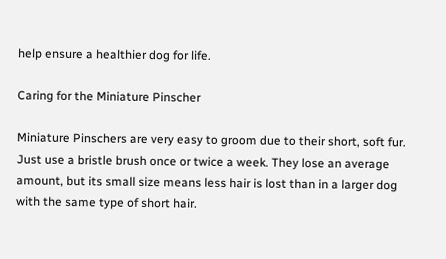help ensure a healthier dog for life.

Caring for the Miniature Pinscher

Miniature Pinschers are very easy to groom due to their short, soft fur. Just use a bristle brush once or twice a week. They lose an average amount, but its small size means less hair is lost than in a larger dog with the same type of short hair.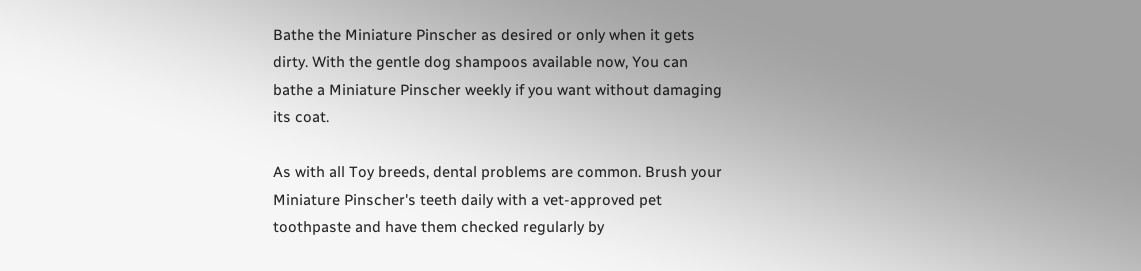Bathe the Miniature Pinscher as desired or only when it gets dirty. With the gentle dog shampoos available now, You can bathe a Miniature Pinscher weekly if you want without damaging its coat.

As with all Toy breeds, dental problems are common. Brush your Miniature Pinscher's teeth daily with a vet-approved pet toothpaste and have them checked regularly by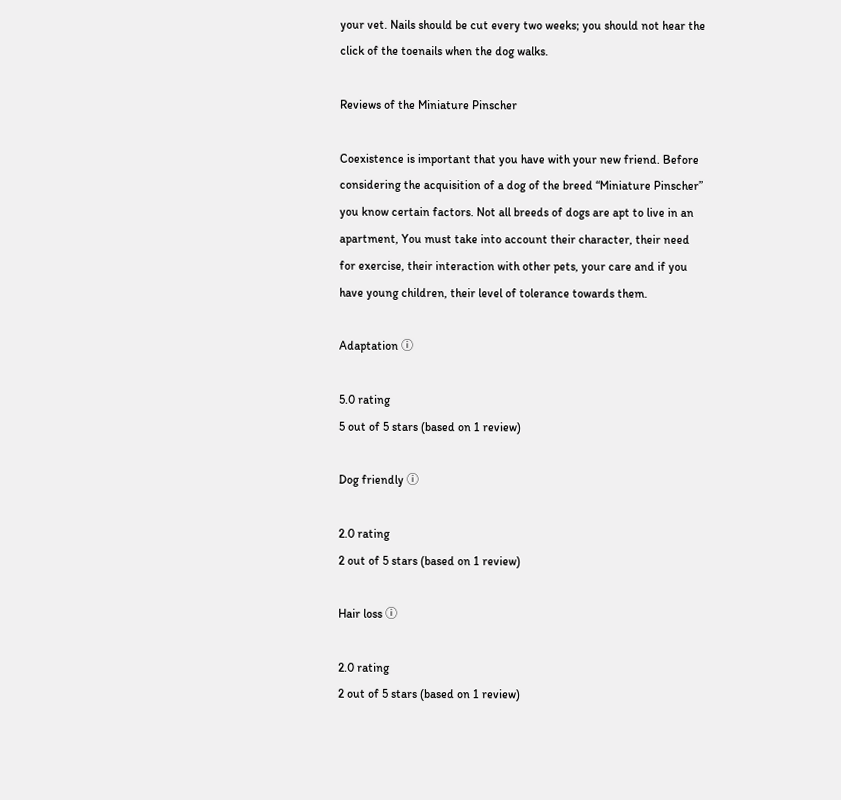your vet. Nails should be cut every two weeks; you should not hear the click of the toenails when the dog walks.

Reviews of the Miniature Pinscher

Coexistence is important that you have with your new friend. Before considering the acquisition of a dog of the breed “Miniature Pinscher” you know certain factors. Not all breeds of dogs are apt to live in an apartment, You must take into account their character, their need for exercise, their interaction with other pets, your care and if you have young children, their level of tolerance towards them.

Adaptation ⓘ

5.0 rating
5 out of 5 stars (based on 1 review)

Dog friendly ⓘ

2.0 rating
2 out of 5 stars (based on 1 review)

Hair loss ⓘ

2.0 rating
2 out of 5 stars (based on 1 review)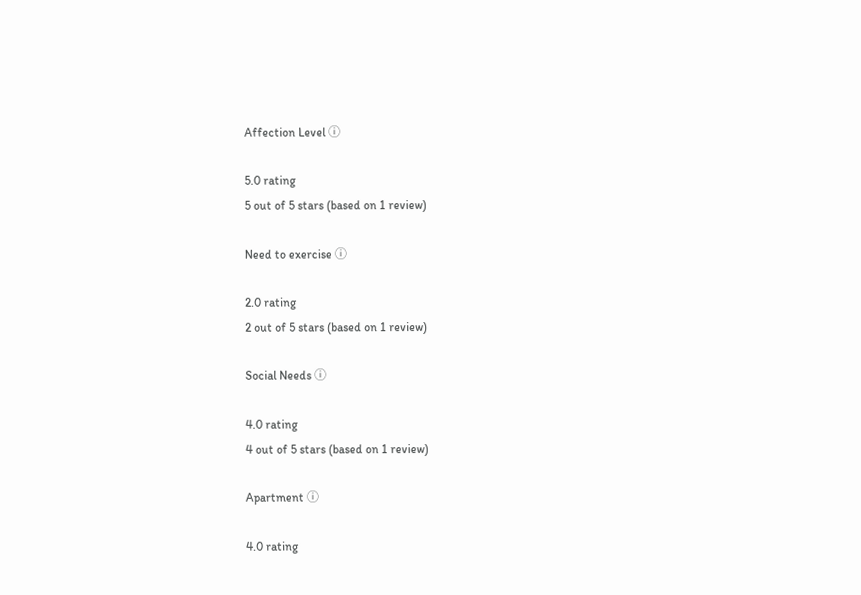Affection Level ⓘ

5.0 rating
5 out of 5 stars (based on 1 review)

Need to exercise ⓘ

2.0 rating
2 out of 5 stars (based on 1 review)

Social Needs ⓘ

4.0 rating
4 out of 5 stars (based on 1 review)

Apartment ⓘ

4.0 rating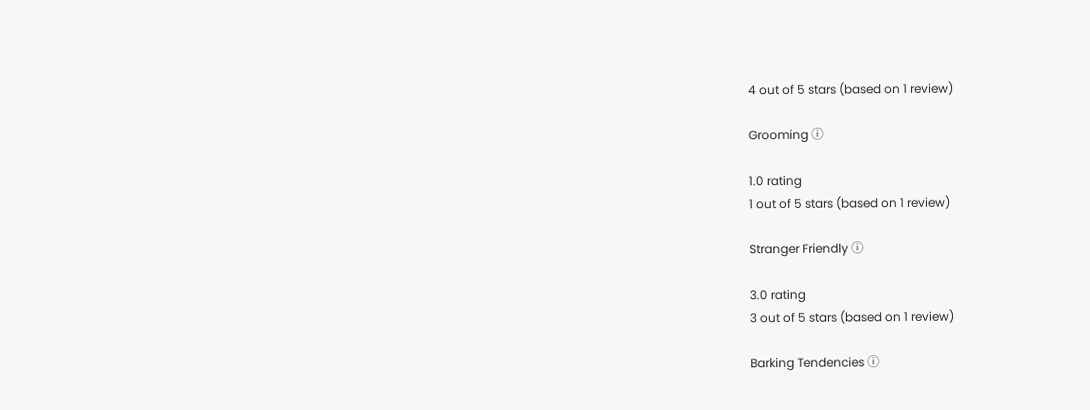4 out of 5 stars (based on 1 review)

Grooming ⓘ

1.0 rating
1 out of 5 stars (based on 1 review)

Stranger Friendly ⓘ

3.0 rating
3 out of 5 stars (based on 1 review)

Barking Tendencies ⓘ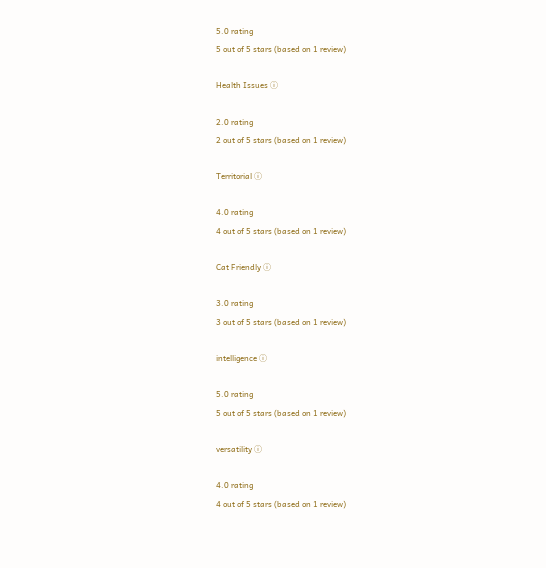5.0 rating
5 out of 5 stars (based on 1 review)

Health Issues ⓘ

2.0 rating
2 out of 5 stars (based on 1 review)

Territorial ⓘ

4.0 rating
4 out of 5 stars (based on 1 review)

Cat Friendly ⓘ

3.0 rating
3 out of 5 stars (based on 1 review)

intelligence ⓘ

5.0 rating
5 out of 5 stars (based on 1 review)

versatility ⓘ

4.0 rating
4 out of 5 stars (based on 1 review)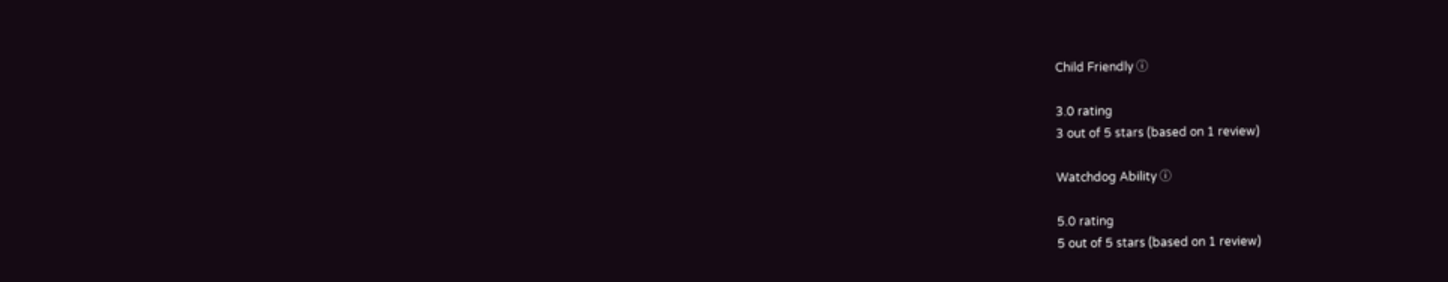Child Friendly ⓘ

3.0 rating
3 out of 5 stars (based on 1 review)

Watchdog Ability ⓘ

5.0 rating
5 out of 5 stars (based on 1 review)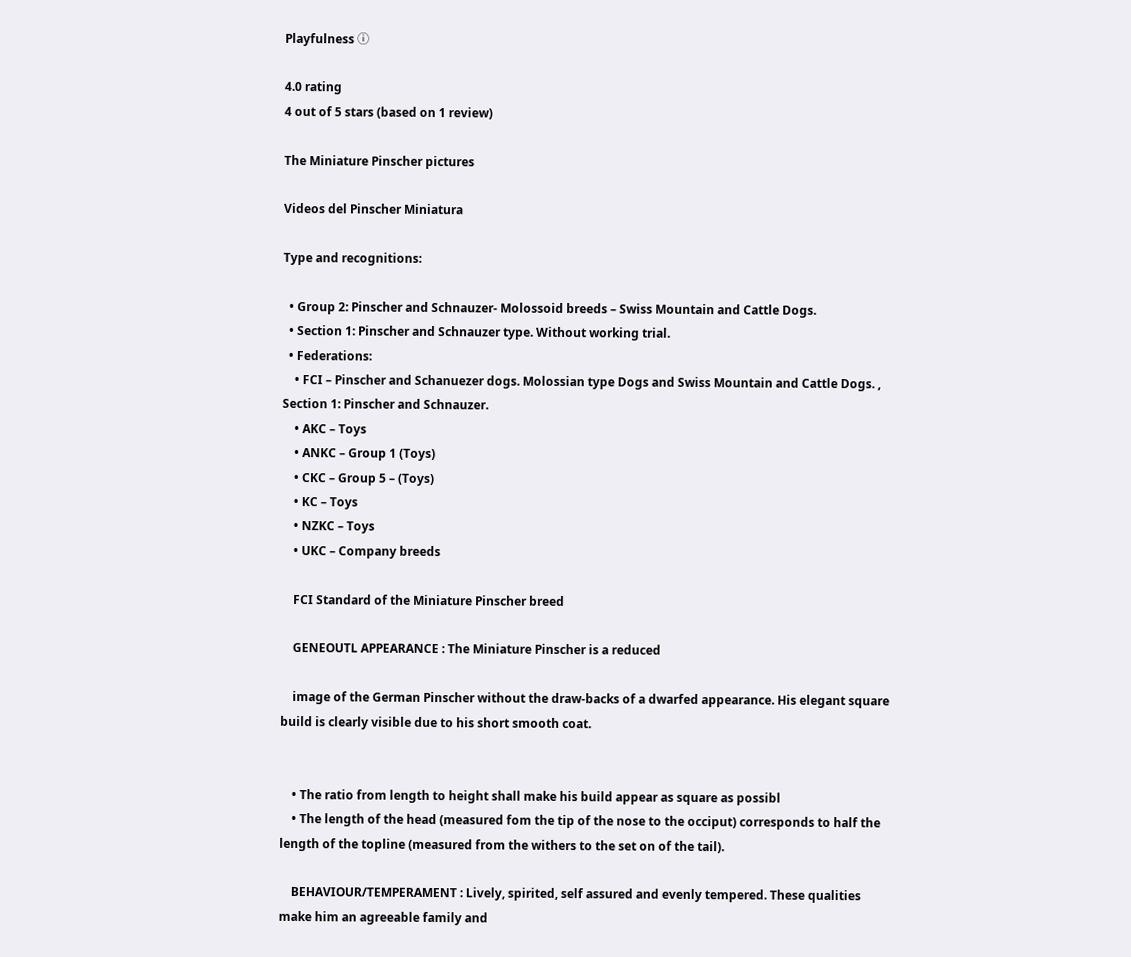Playfulness ⓘ

4.0 rating
4 out of 5 stars (based on 1 review)

The Miniature Pinscher pictures

Videos del Pinscher Miniatura

Type and recognitions:

  • Group 2: Pinscher and Schnauzer- Molossoid breeds – Swiss Mountain and Cattle Dogs.
  • Section 1: Pinscher and Schnauzer type. Without working trial.
  • Federations:
    • FCI – Pinscher and Schanuezer dogs. Molossian type Dogs and Swiss Mountain and Cattle Dogs. , Section 1: Pinscher and Schnauzer.
    • AKC – Toys
    • ANKC – Group 1 (Toys)
    • CKC – Group 5 – (Toys)
    • KC – Toys
    • NZKC – Toys
    • UKC – Company breeds

    FCI Standard of the Miniature Pinscher breed

    GENEOUTL APPEARANCE : The Miniature Pinscher is a reduced

    image of the German Pinscher without the draw-backs of a dwarfed appearance. His elegant square build is clearly visible due to his short smooth coat.


    • The ratio from length to height shall make his build appear as square as possibl
    • The length of the head (measured fom the tip of the nose to the occiput) corresponds to half the length of the topline (measured from the withers to the set on of the tail).

    BEHAVIOUR/TEMPERAMENT : Lively, spirited, self assured and evenly tempered. These qualities make him an agreeable family and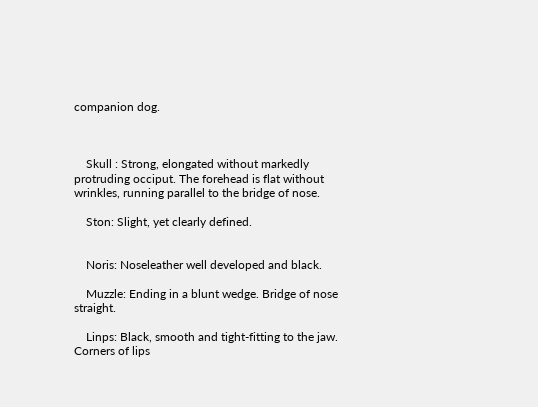companion dog.



    Skull : Strong, elongated without markedly protruding occiput. The forehead is flat without wrinkles, running parallel to the bridge of nose.

    Ston: Slight, yet clearly defined.


    Noris: Noseleather well developed and black.

    Muzzle: Ending in a blunt wedge. Bridge of nose straight.

    Linps: Black, smooth and tight-fitting to the jaw. Corners of lips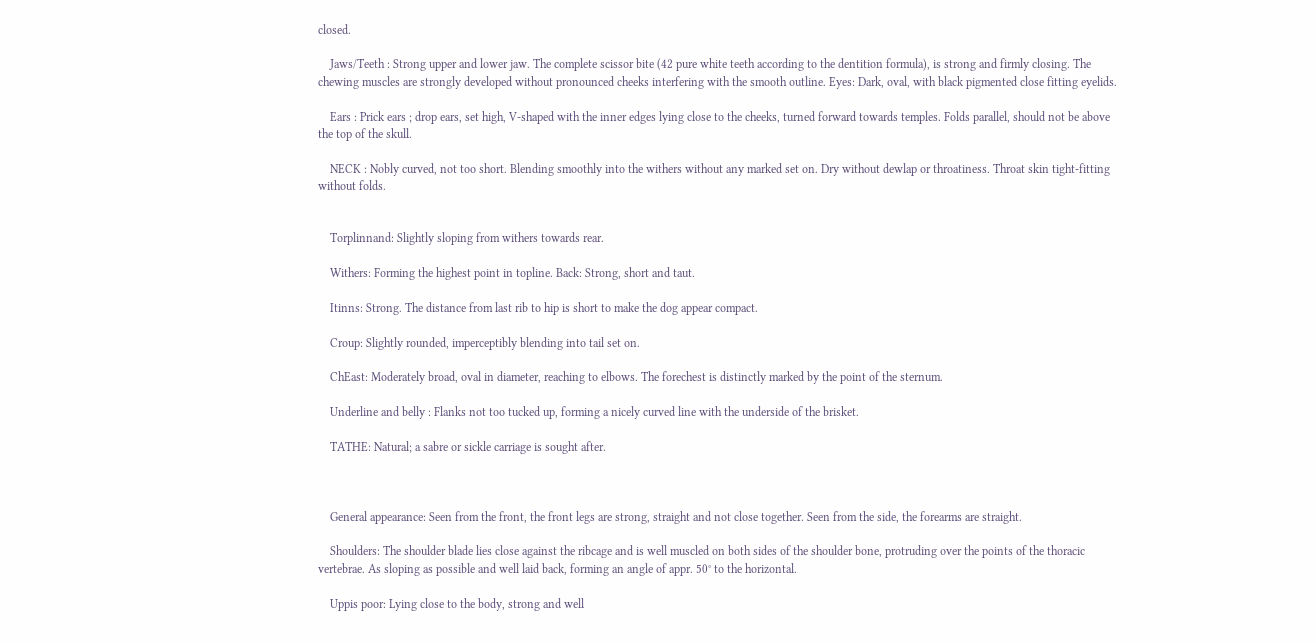closed.

    Jaws/Teeth : Strong upper and lower jaw. The complete scissor bite (42 pure white teeth according to the dentition formula), is strong and firmly closing. The chewing muscles are strongly developed without pronounced cheeks interfering with the smooth outline. Eyes: Dark, oval, with black pigmented close fitting eyelids.

    Ears : Prick ears ; drop ears, set high, V-shaped with the inner edges lying close to the cheeks, turned forward towards temples. Folds parallel, should not be above the top of the skull.

    NECK : Nobly curved, not too short. Blending smoothly into the withers without any marked set on. Dry without dewlap or throatiness. Throat skin tight-fitting without folds.


    Torplinnand: Slightly sloping from withers towards rear.

    Withers: Forming the highest point in topline. Back: Strong, short and taut.

    Itinns: Strong. The distance from last rib to hip is short to make the dog appear compact.

    Croup: Slightly rounded, imperceptibly blending into tail set on.

    ChEast: Moderately broad, oval in diameter, reaching to elbows. The forechest is distinctly marked by the point of the sternum.

    Underline and belly : Flanks not too tucked up, forming a nicely curved line with the underside of the brisket.

    TATHE: Natural; a sabre or sickle carriage is sought after.



    General appearance: Seen from the front, the front legs are strong, straight and not close together. Seen from the side, the forearms are straight.

    Shoulders: The shoulder blade lies close against the ribcage and is well muscled on both sides of the shoulder bone, protruding over the points of the thoracic vertebrae. As sloping as possible and well laid back, forming an angle of appr. 50° to the horizontal.

    Uppis poor: Lying close to the body, strong and well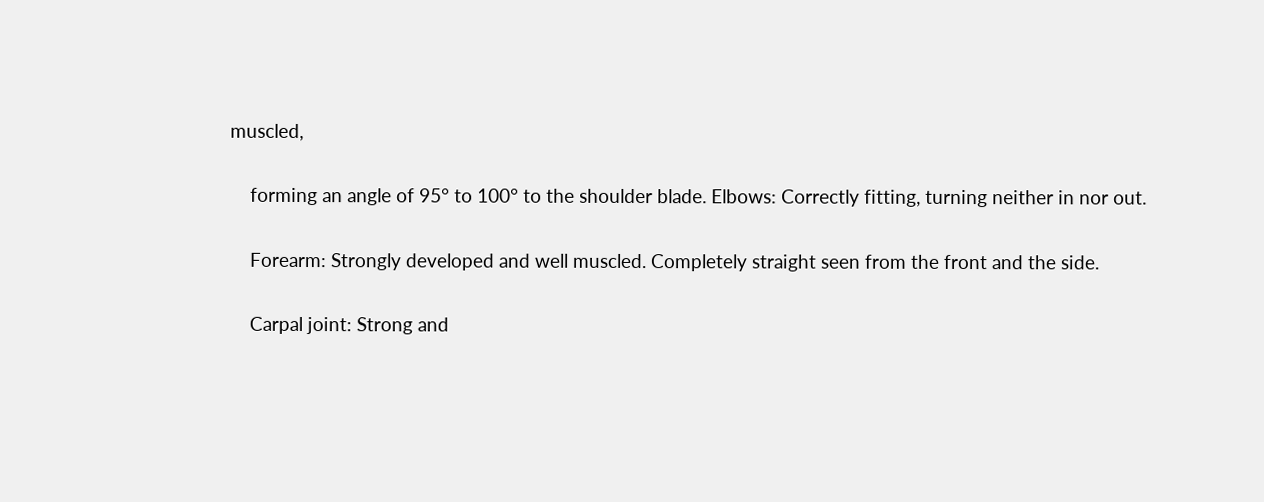muscled,

    forming an angle of 95° to 100° to the shoulder blade. Elbows: Correctly fitting, turning neither in nor out.

    Forearm: Strongly developed and well muscled. Completely straight seen from the front and the side.

    Carpal joint: Strong and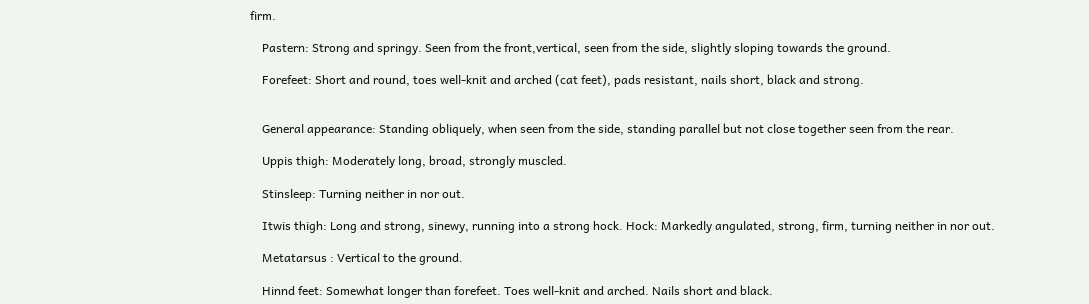firm.

    Pastern: Strong and springy. Seen from the front,vertical, seen from the side, slightly sloping towards the ground.

    Forefeet: Short and round, toes well-knit and arched (cat feet), pads resistant, nails short, black and strong.


    General appearance: Standing obliquely, when seen from the side, standing parallel but not close together seen from the rear.

    Uppis thigh: Moderately long, broad, strongly muscled.

    Stinsleep: Turning neither in nor out.

    Itwis thigh: Long and strong, sinewy, running into a strong hock. Hock: Markedly angulated, strong, firm, turning neither in nor out.

    Metatarsus : Vertical to the ground.

    Hinnd feet: Somewhat longer than forefeet. Toes well-knit and arched. Nails short and black.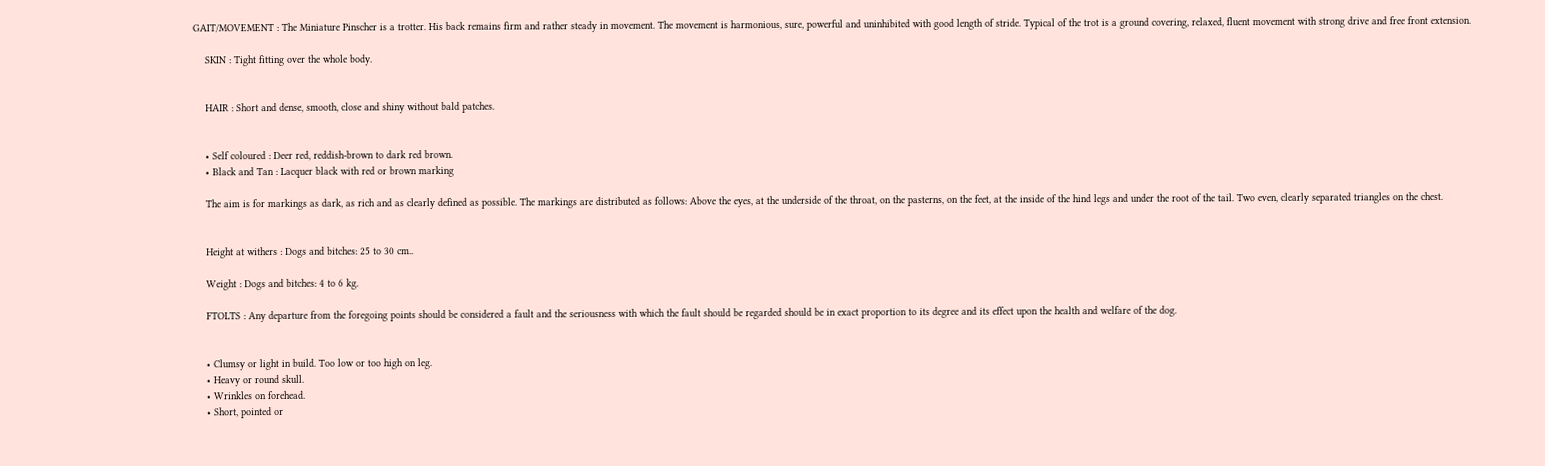GAIT/MOVEMENT : The Miniature Pinscher is a trotter. His back remains firm and rather steady in movement. The movement is harmonious, sure, powerful and uninhibited with good length of stride. Typical of the trot is a ground covering, relaxed, fluent movement with strong drive and free front extension.

    SKIN : Tight fitting over the whole body.


    HAIR : Short and dense, smooth, close and shiny without bald patches.


    • Self coloured : Deer red, reddish-brown to dark red brown.
    • Black and Tan : Lacquer black with red or brown marking

    The aim is for markings as dark, as rich and as clearly defined as possible. The markings are distributed as follows: Above the eyes, at the underside of the throat, on the pasterns, on the feet, at the inside of the hind legs and under the root of the tail. Two even, clearly separated triangles on the chest.


    Height at withers : Dogs and bitches: 25 to 30 cm..

    Weight : Dogs and bitches: 4 to 6 kg.

    FTOLTS : Any departure from the foregoing points should be considered a fault and the seriousness with which the fault should be regarded should be in exact proportion to its degree and its effect upon the health and welfare of the dog.


    • Clumsy or light in build. Too low or too high on leg.
    • Heavy or round skull.
    • Wrinkles on forehead.
    • Short, pointed or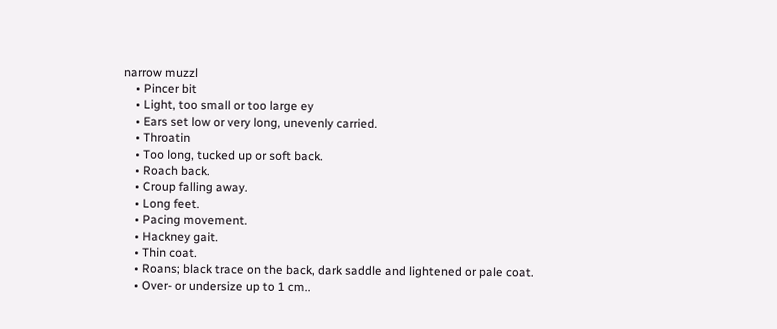narrow muzzl
    • Pincer bit
    • Light, too small or too large ey
    • Ears set low or very long, unevenly carried.
    • Throatin
    • Too long, tucked up or soft back.
    • Roach back.
    • Croup falling away.
    • Long feet.
    • Pacing movement.
    • Hackney gait.
    • Thin coat.
    • Roans; black trace on the back, dark saddle and lightened or pale coat.
    • Over- or undersize up to 1 cm..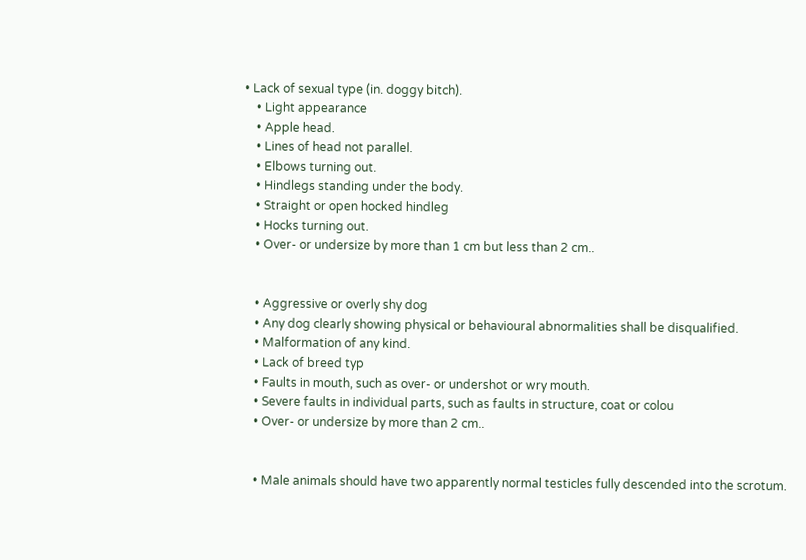• Lack of sexual type (in. doggy bitch).
    • Light appearance
    • Apple head.
    • Lines of head not parallel.
    • Elbows turning out.
    • Hindlegs standing under the body.
    • Straight or open hocked hindleg
    • Hocks turning out.
    • Over- or undersize by more than 1 cm but less than 2 cm..


    • Aggressive or overly shy dog
    • Any dog clearly showing physical or behavioural abnormalities shall be disqualified.
    • Malformation of any kind.
    • Lack of breed typ
    • Faults in mouth, such as over- or undershot or wry mouth.
    • Severe faults in individual parts, such as faults in structure, coat or colou
    • Over- or undersize by more than 2 cm..


    • Male animals should have two apparently normal testicles fully descended into the scrotum.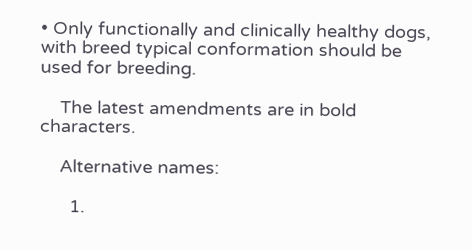• Only functionally and clinically healthy dogs, with breed typical conformation should be used for breeding.

    The latest amendments are in bold characters.

    Alternative names:

      1.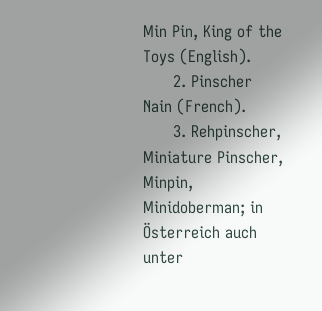Min Pin, King of the Toys (English).
      2. Pinscher Nain (French).
      3. Rehpinscher, Miniature Pinscher, Minpin, Minidoberman; in Österreich auch unter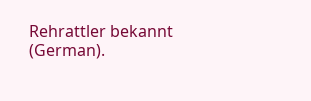Rehrattler bekannt (German).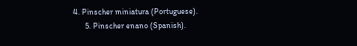4. Pinscher miniatura (Portuguese).
      5. Pinscher enano (Spanish).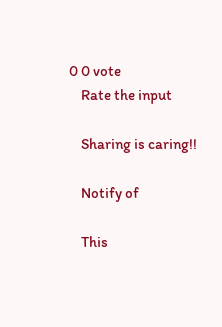0 0 vote
    Rate the input

    Sharing is caring!!

    Notify of

    This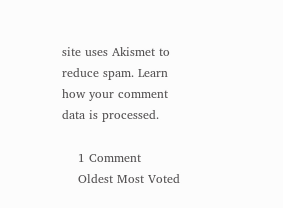site uses Akismet to reduce spam. Learn how your comment data is processed.

    1 Comment
    Oldest Most Voted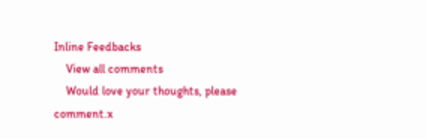Inline Feedbacks
    View all comments
    Would love your thoughts, please comment.x